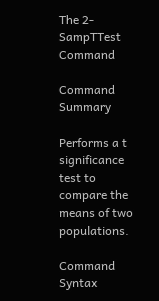The 2-SampTTest Command

Command Summary

Performs a t significance test to compare the means of two populations.

Command Syntax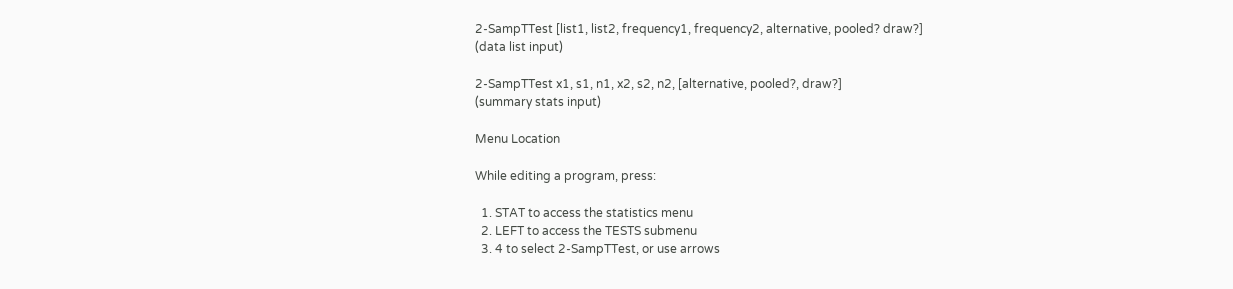2-SampTTest [list1, list2, frequency1, frequency2, alternative, pooled? draw?]
(data list input)

2-SampTTest x1, s1, n1, x2, s2, n2, [alternative, pooled?, draw?]
(summary stats input)

Menu Location

While editing a program, press:

  1. STAT to access the statistics menu
  2. LEFT to access the TESTS submenu
  3. 4 to select 2-SampTTest, or use arrows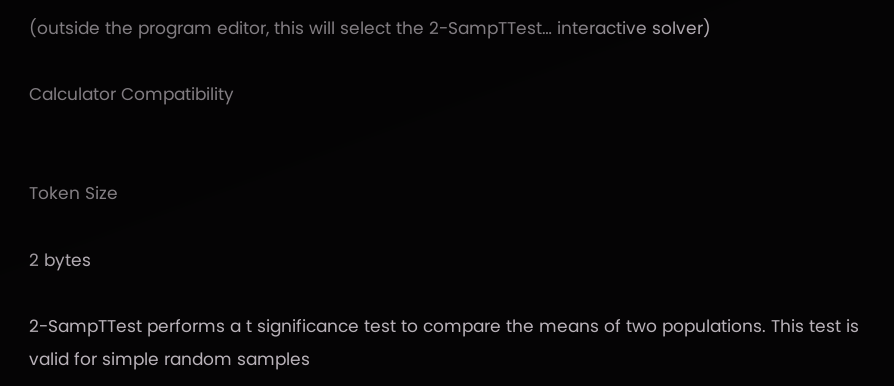(outside the program editor, this will select the 2-SampTTest… interactive solver)

Calculator Compatibility


Token Size

2 bytes

2-SampTTest performs a t significance test to compare the means of two populations. This test is valid for simple random samples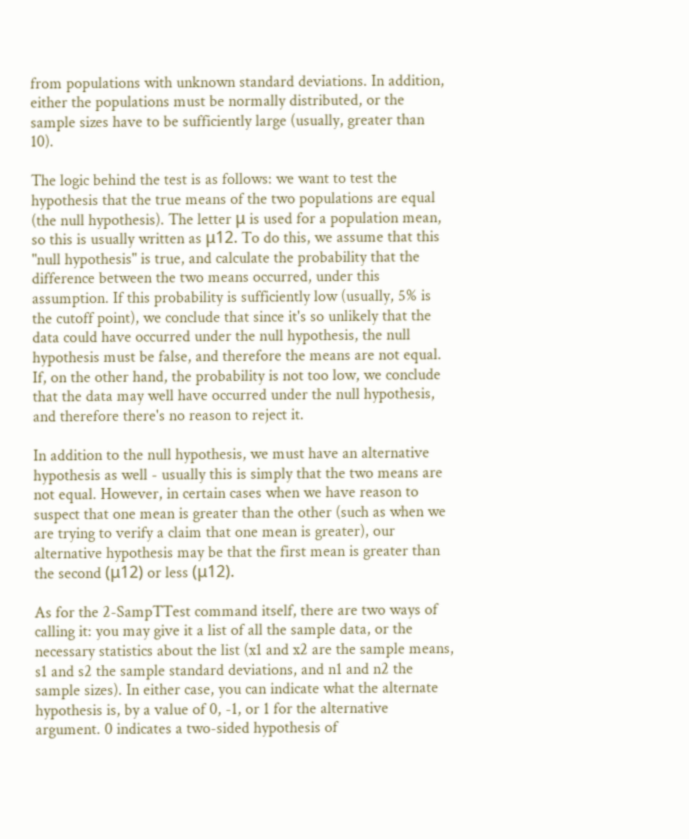from populations with unknown standard deviations. In addition, either the populations must be normally distributed, or the sample sizes have to be sufficiently large (usually, greater than 10).

The logic behind the test is as follows: we want to test the hypothesis that the true means of the two populations are equal (the null hypothesis). The letter μ is used for a population mean, so this is usually written as μ12. To do this, we assume that this "null hypothesis" is true, and calculate the probability that the difference between the two means occurred, under this assumption. If this probability is sufficiently low (usually, 5% is the cutoff point), we conclude that since it's so unlikely that the data could have occurred under the null hypothesis, the null hypothesis must be false, and therefore the means are not equal. If, on the other hand, the probability is not too low, we conclude that the data may well have occurred under the null hypothesis, and therefore there's no reason to reject it.

In addition to the null hypothesis, we must have an alternative hypothesis as well - usually this is simply that the two means are not equal. However, in certain cases when we have reason to suspect that one mean is greater than the other (such as when we are trying to verify a claim that one mean is greater), our alternative hypothesis may be that the first mean is greater than the second (μ12) or less (μ12).

As for the 2-SampTTest command itself, there are two ways of calling it: you may give it a list of all the sample data, or the necessary statistics about the list (x1 and x2 are the sample means, s1 and s2 the sample standard deviations, and n1 and n2 the sample sizes). In either case, you can indicate what the alternate hypothesis is, by a value of 0, -1, or 1 for the alternative argument. 0 indicates a two-sided hypothesis of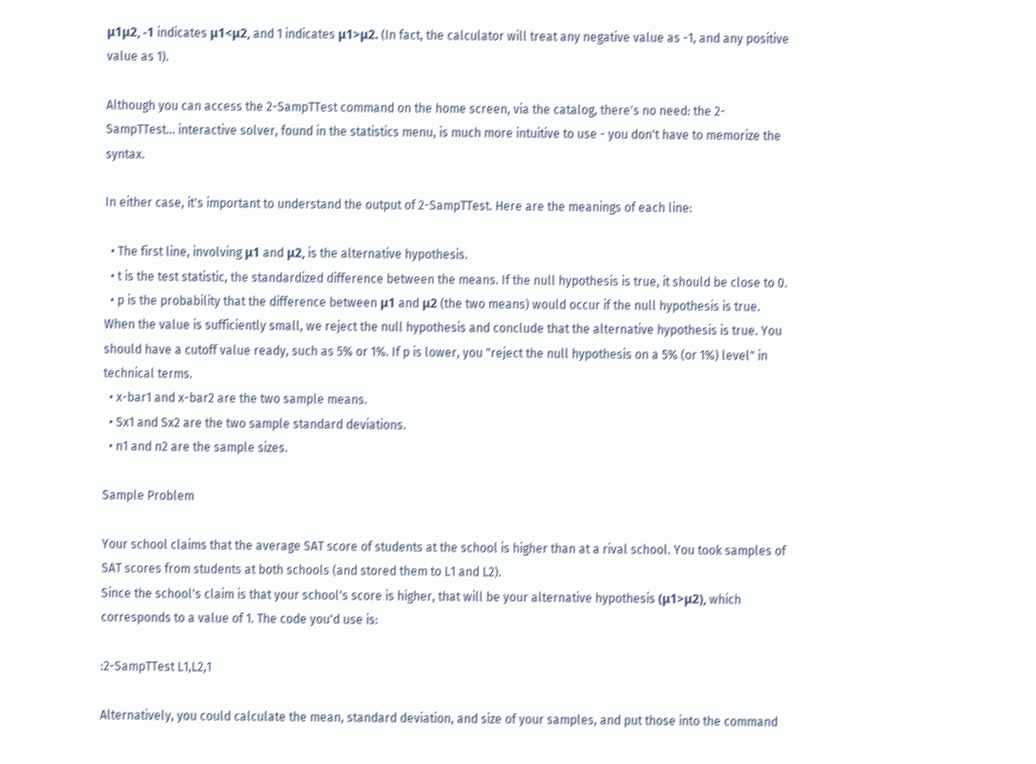μ1μ2, -1 indicates μ1<μ2, and 1 indicates μ1>μ2. (In fact, the calculator will treat any negative value as -1, and any positive value as 1).

Although you can access the 2-SampTTest command on the home screen, via the catalog, there's no need: the 2-SampTTest… interactive solver, found in the statistics menu, is much more intuitive to use - you don't have to memorize the syntax.

In either case, it's important to understand the output of 2-SampTTest. Here are the meanings of each line:

  • The first line, involving μ1 and μ2, is the alternative hypothesis.
  • t is the test statistic, the standardized difference between the means. If the null hypothesis is true, it should be close to 0.
  • p is the probability that the difference between μ1 and μ2 (the two means) would occur if the null hypothesis is true. When the value is sufficiently small, we reject the null hypothesis and conclude that the alternative hypothesis is true. You should have a cutoff value ready, such as 5% or 1%. If p is lower, you "reject the null hypothesis on a 5% (or 1%) level" in technical terms.
  • x-bar1 and x-bar2 are the two sample means.
  • Sx1 and Sx2 are the two sample standard deviations.
  • n1 and n2 are the sample sizes.

Sample Problem

Your school claims that the average SAT score of students at the school is higher than at a rival school. You took samples of SAT scores from students at both schools (and stored them to L1 and L2).
Since the school's claim is that your school's score is higher, that will be your alternative hypothesis (μ1>μ2), which corresponds to a value of 1. The code you'd use is:

:2-SampTTest L1,L2,1

Alternatively, you could calculate the mean, standard deviation, and size of your samples, and put those into the command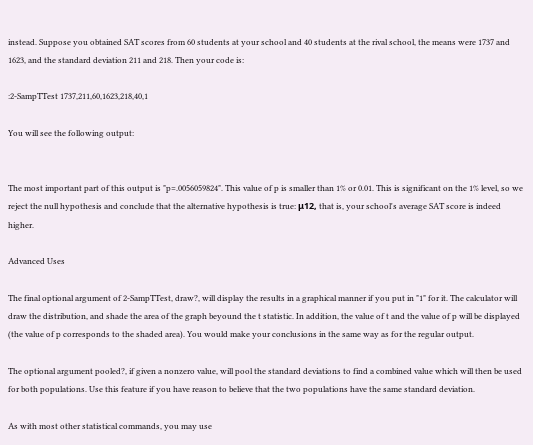instead. Suppose you obtained SAT scores from 60 students at your school and 40 students at the rival school, the means were 1737 and 1623, and the standard deviation 211 and 218. Then your code is:

:2-SampTTest 1737,211,60,1623,218,40,1

You will see the following output:


The most important part of this output is "p=.0056059824". This value of p is smaller than 1% or 0.01. This is significant on the 1% level, so we reject the null hypothesis and conclude that the alternative hypothesis is true: μ12, that is, your school's average SAT score is indeed higher.

Advanced Uses

The final optional argument of 2-SampTTest, draw?, will display the results in a graphical manner if you put in "1" for it. The calculator will draw the distribution, and shade the area of the graph beyound the t statistic. In addition, the value of t and the value of p will be displayed (the value of p corresponds to the shaded area). You would make your conclusions in the same way as for the regular output.

The optional argument pooled?, if given a nonzero value, will pool the standard deviations to find a combined value which will then be used for both populations. Use this feature if you have reason to believe that the two populations have the same standard deviation.

As with most other statistical commands, you may use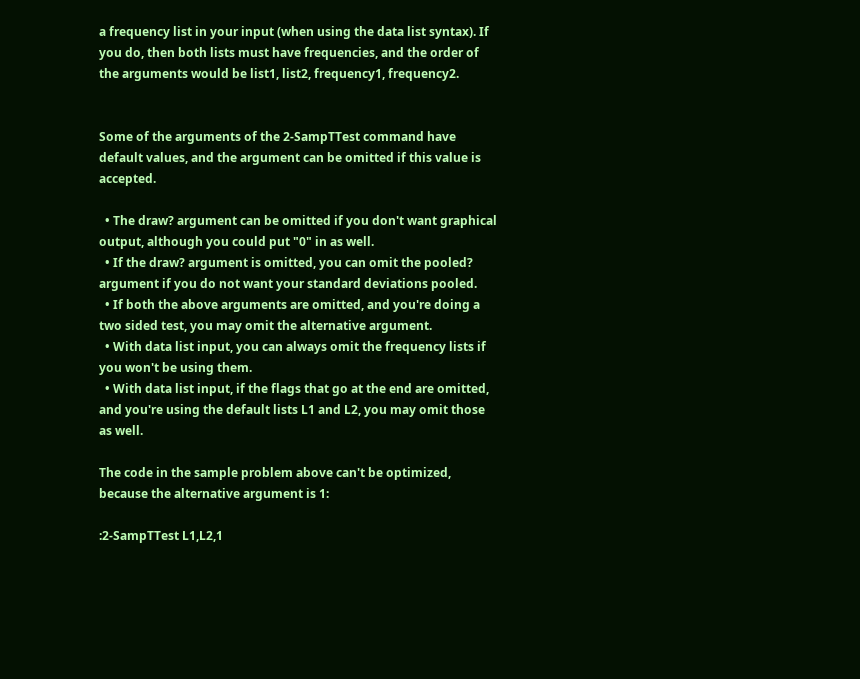a frequency list in your input (when using the data list syntax). If you do, then both lists must have frequencies, and the order of the arguments would be list1, list2, frequency1, frequency2.


Some of the arguments of the 2-SampTTest command have default values, and the argument can be omitted if this value is accepted.

  • The draw? argument can be omitted if you don't want graphical output, although you could put "0" in as well.
  • If the draw? argument is omitted, you can omit the pooled? argument if you do not want your standard deviations pooled.
  • If both the above arguments are omitted, and you're doing a two sided test, you may omit the alternative argument.
  • With data list input, you can always omit the frequency lists if you won't be using them.
  • With data list input, if the flags that go at the end are omitted, and you're using the default lists L1 and L2, you may omit those as well.

The code in the sample problem above can't be optimized, because the alternative argument is 1:

:2-SampTTest L1,L2,1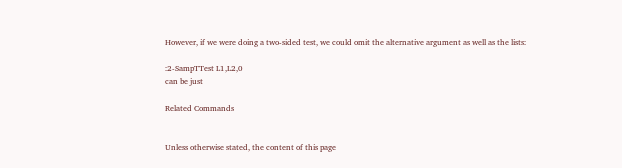However, if we were doing a two-sided test, we could omit the alternative argument as well as the lists:

:2-SampTTest L1,L2,0
can be just

Related Commands


Unless otherwise stated, the content of this page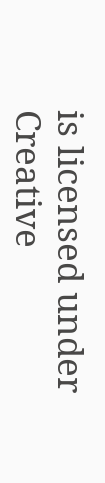is licensed under Creative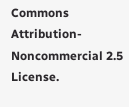Commons Attribution-Noncommercial 2.5 License.